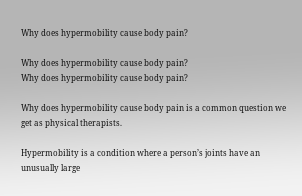Why does hypermobility cause body pain?

Why does hypermobility cause body pain?
Why does hypermobility cause body pain?

Why does hypermobility cause body pain is a common question we get as physical therapists.

Hypermobility is a condition where a person’s joints have an unusually large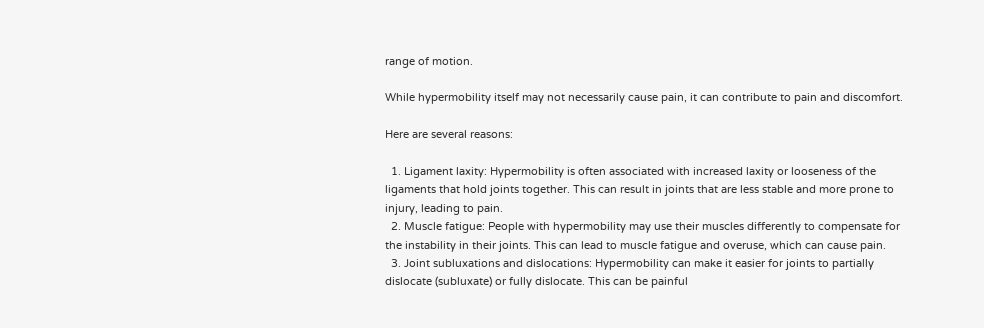range of motion.

While hypermobility itself may not necessarily cause pain, it can contribute to pain and discomfort.

Here are several reasons:

  1. Ligament laxity: Hypermobility is often associated with increased laxity or looseness of the ligaments that hold joints together. This can result in joints that are less stable and more prone to injury, leading to pain.
  2. Muscle fatigue: People with hypermobility may use their muscles differently to compensate for the instability in their joints. This can lead to muscle fatigue and overuse, which can cause pain.
  3. Joint subluxations and dislocations: Hypermobility can make it easier for joints to partially dislocate (subluxate) or fully dislocate. This can be painful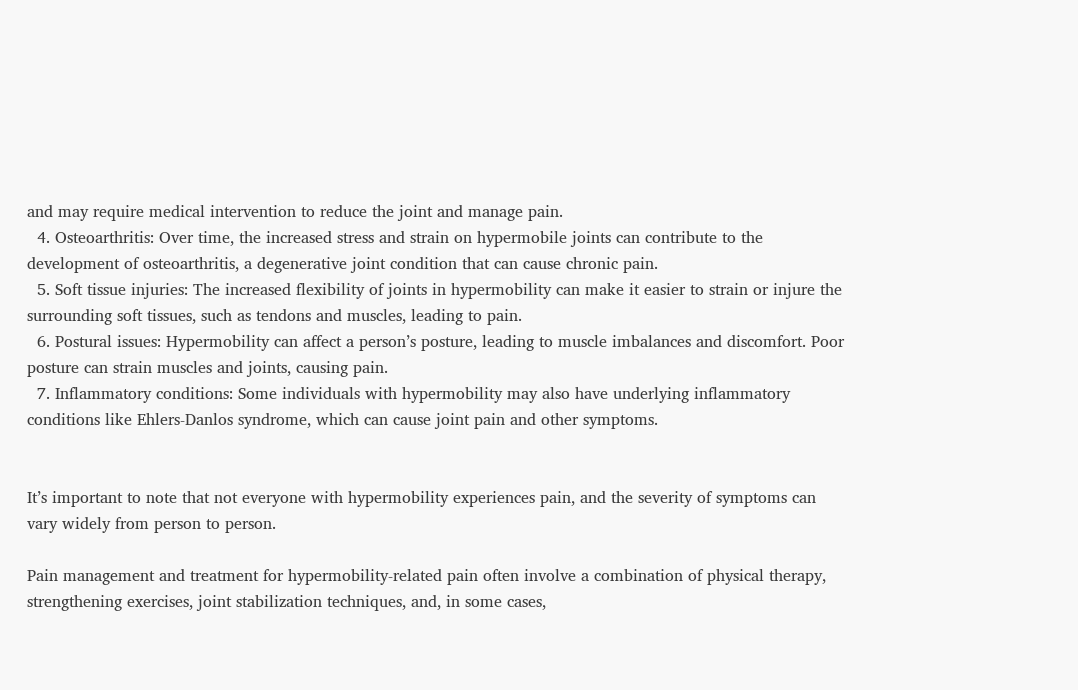and may require medical intervention to reduce the joint and manage pain.
  4. Osteoarthritis: Over time, the increased stress and strain on hypermobile joints can contribute to the development of osteoarthritis, a degenerative joint condition that can cause chronic pain.
  5. Soft tissue injuries: The increased flexibility of joints in hypermobility can make it easier to strain or injure the surrounding soft tissues, such as tendons and muscles, leading to pain.
  6. Postural issues: Hypermobility can affect a person’s posture, leading to muscle imbalances and discomfort. Poor posture can strain muscles and joints, causing pain.
  7. Inflammatory conditions: Some individuals with hypermobility may also have underlying inflammatory conditions like Ehlers-Danlos syndrome, which can cause joint pain and other symptoms.


It’s important to note that not everyone with hypermobility experiences pain, and the severity of symptoms can vary widely from person to person.

Pain management and treatment for hypermobility-related pain often involve a combination of physical therapy, strengthening exercises, joint stabilization techniques, and, in some cases,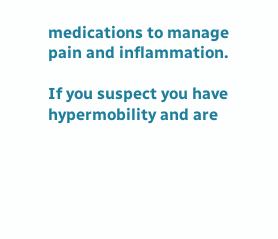medications to manage pain and inflammation.

If you suspect you have hypermobility and are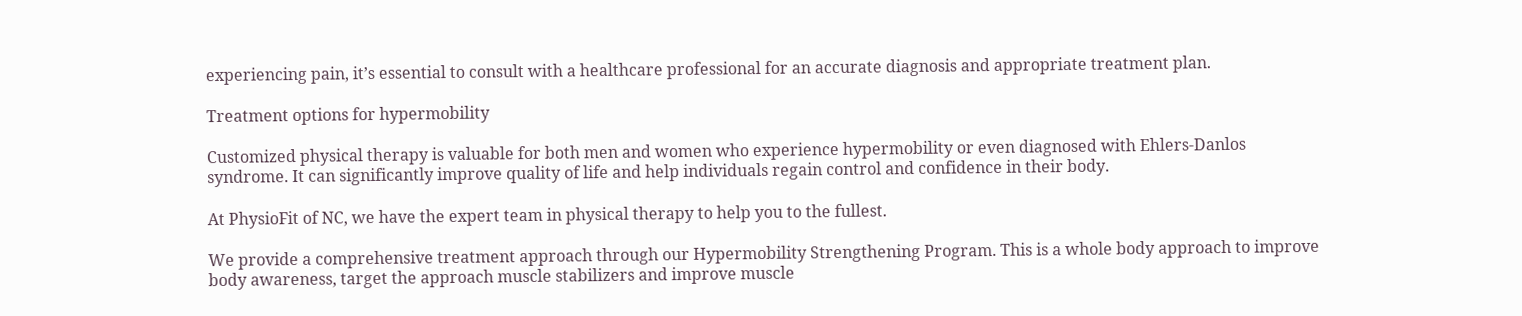experiencing pain, it’s essential to consult with a healthcare professional for an accurate diagnosis and appropriate treatment plan.

Treatment options for hypermobility

Customized physical therapy is valuable for both men and women who experience hypermobility or even diagnosed with Ehlers-Danlos syndrome. It can significantly improve quality of life and help individuals regain control and confidence in their body.

At PhysioFit of NC, we have the expert team in physical therapy to help you to the fullest.

We provide a comprehensive treatment approach through our Hypermobility Strengthening Program. This is a whole body approach to improve body awareness, target the approach muscle stabilizers and improve muscle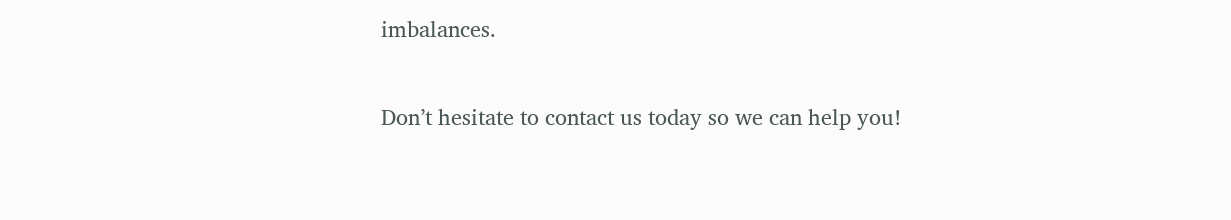imbalances.

Don’t hesitate to contact us today so we can help you!